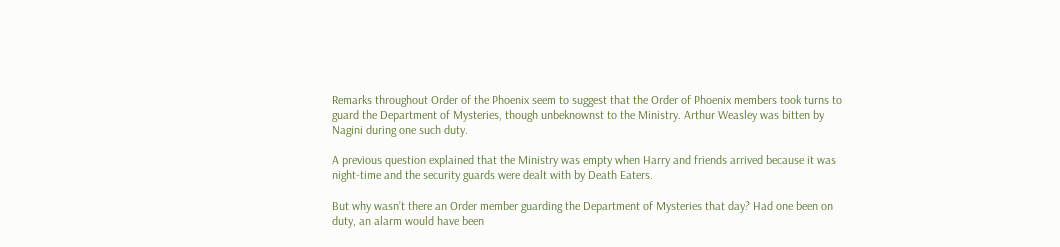Remarks throughout Order of the Phoenix seem to suggest that the Order of Phoenix members took turns to guard the Department of Mysteries, though unbeknownst to the Ministry. Arthur Weasley was bitten by Nagini during one such duty.

A previous question explained that the Ministry was empty when Harry and friends arrived because it was night-time and the security guards were dealt with by Death Eaters.

But why wasn’t there an Order member guarding the Department of Mysteries that day? Had one been on duty, an alarm would have been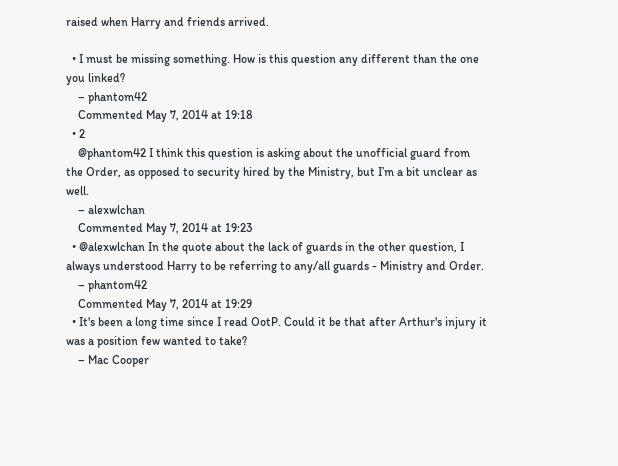raised when Harry and friends arrived.

  • I must be missing something. How is this question any different than the one you linked?
    – phantom42
    Commented May 7, 2014 at 19:18
  • 2
    @phantom42 I think this question is asking about the unofficial guard from the Order, as opposed to security hired by the Ministry, but I’m a bit unclear as well.
    – alexwlchan
    Commented May 7, 2014 at 19:23
  • @alexwlchan In the quote about the lack of guards in the other question, I always understood Harry to be referring to any/all guards - Ministry and Order.
    – phantom42
    Commented May 7, 2014 at 19:29
  • It's been a long time since I read OotP. Could it be that after Arthur's injury it was a position few wanted to take?
    – Mac Cooper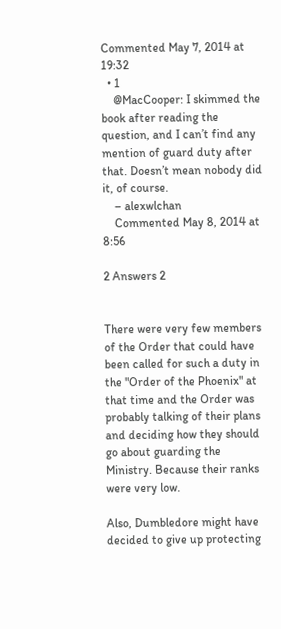Commented May 7, 2014 at 19:32
  • 1
    @MacCooper: I skimmed the book after reading the question, and I can’t find any mention of guard duty after that. Doesn’t mean nobody did it, of course.
    – alexwlchan
    Commented May 8, 2014 at 8:56

2 Answers 2


There were very few members of the Order that could have been called for such a duty in the "Order of the Phoenix" at that time and the Order was probably talking of their plans and deciding how they should go about guarding the Ministry. Because their ranks were very low.

Also, Dumbledore might have decided to give up protecting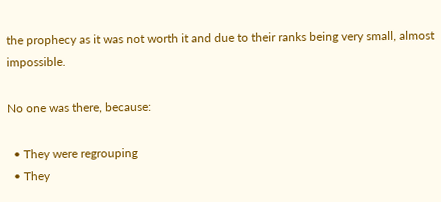the prophecy as it was not worth it and due to their ranks being very small, almost impossible.

No one was there, because:

  • They were regrouping
  • They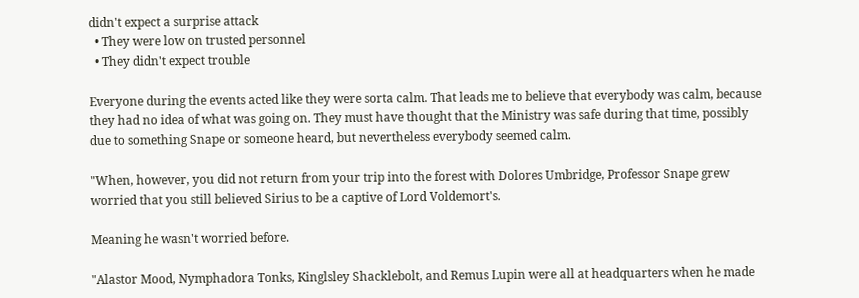didn't expect a surprise attack
  • They were low on trusted personnel
  • They didn't expect trouble

Everyone during the events acted like they were sorta calm. That leads me to believe that everybody was calm, because they had no idea of what was going on. They must have thought that the Ministry was safe during that time, possibly due to something Snape or someone heard, but nevertheless everybody seemed calm.

"When, however, you did not return from your trip into the forest with Dolores Umbridge, Professor Snape grew worried that you still believed Sirius to be a captive of Lord Voldemort's.

Meaning he wasn't worried before.

"Alastor Mood, Nymphadora Tonks, Kinglsley Shacklebolt, and Remus Lupin were all at headquarters when he made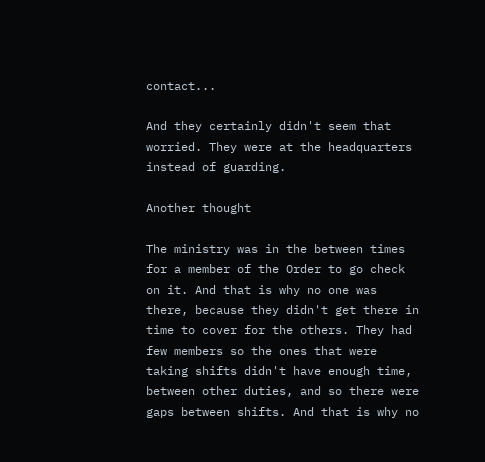contact...

And they certainly didn't seem that worried. They were at the headquarters instead of guarding.

Another thought

The ministry was in the between times for a member of the Order to go check on it. And that is why no one was there, because they didn't get there in time to cover for the others. They had few members so the ones that were taking shifts didn't have enough time, between other duties, and so there were gaps between shifts. And that is why no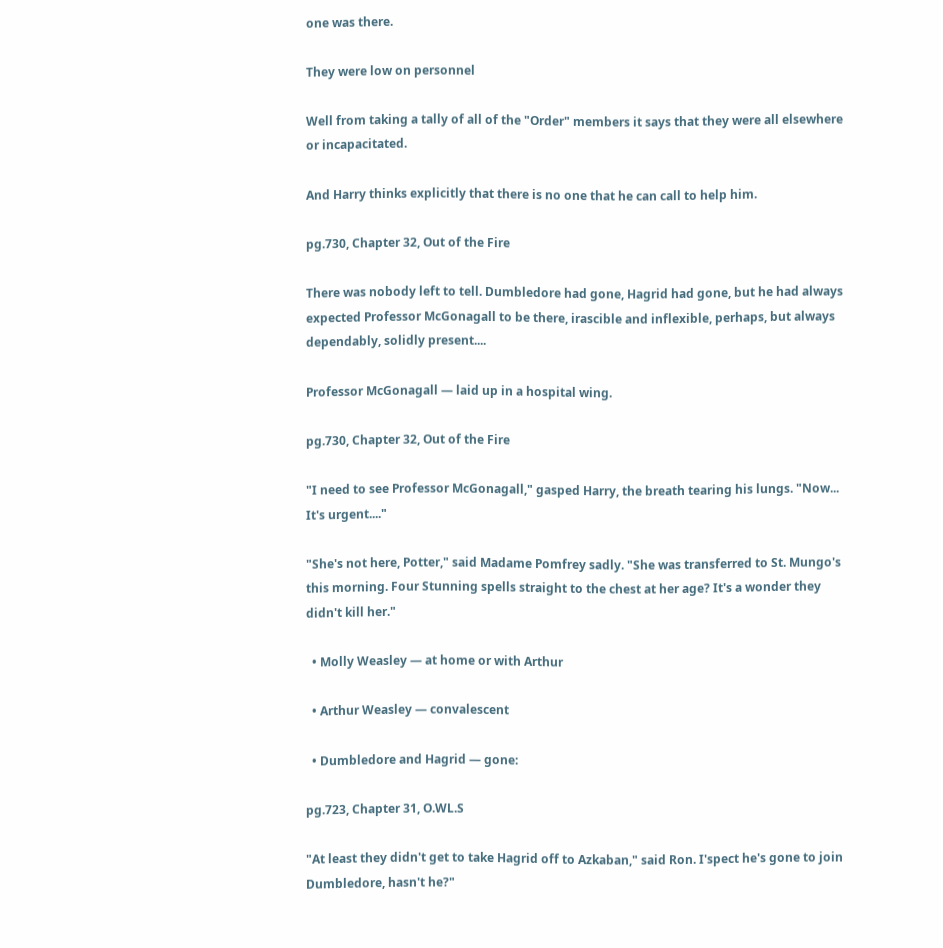one was there.

They were low on personnel

Well from taking a tally of all of the "Order" members it says that they were all elsewhere or incapacitated.

And Harry thinks explicitly that there is no one that he can call to help him.

pg.730, Chapter 32, Out of the Fire

There was nobody left to tell. Dumbledore had gone, Hagrid had gone, but he had always expected Professor McGonagall to be there, irascible and inflexible, perhaps, but always dependably, solidly present....

Professor McGonagall — laid up in a hospital wing.

pg.730, Chapter 32, Out of the Fire

"I need to see Professor McGonagall," gasped Harry, the breath tearing his lungs. "Now... It's urgent...."

"She's not here, Potter," said Madame Pomfrey sadly. "She was transferred to St. Mungo's this morning. Four Stunning spells straight to the chest at her age? It's a wonder they didn't kill her."

  • Molly Weasley — at home or with Arthur

  • Arthur Weasley — convalescent

  • Dumbledore and Hagrid — gone:

pg.723, Chapter 31, O.WL.S

"At least they didn't get to take Hagrid off to Azkaban," said Ron. I'spect he's gone to join Dumbledore, hasn't he?"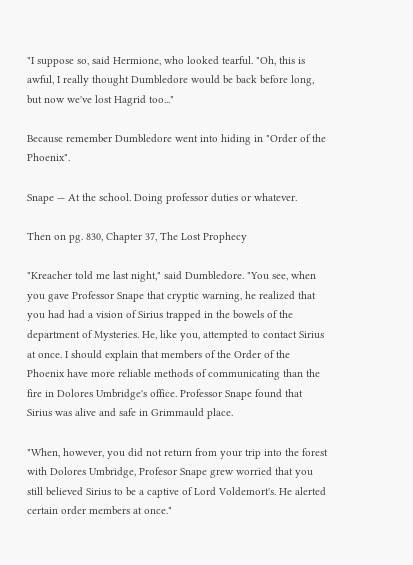"I suppose so, said Hermione, who looked tearful. "Oh, this is awful, I really thought Dumbledore would be back before long, but now we've lost Hagrid too..."

Because remember Dumbledore went into hiding in "Order of the Phoenix".

Snape — At the school. Doing professor duties or whatever.

Then on pg. 830, Chapter 37, The Lost Prophecy

"Kreacher told me last night," said Dumbledore. "You see, when you gave Professor Snape that cryptic warning, he realized that you had had a vision of Sirius trapped in the bowels of the department of Mysteries. He, like you, attempted to contact Sirius at once. I should explain that members of the Order of the Phoenix have more reliable methods of communicating than the fire in Dolores Umbridge's office. Professor Snape found that Sirius was alive and safe in Grimmauld place.

"When, however, you did not return from your trip into the forest with Dolores Umbridge, Profesor Snape grew worried that you still believed Sirius to be a captive of Lord Voldemort's. He alerted certain order members at once."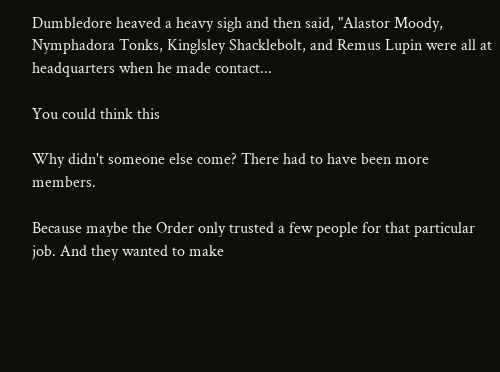Dumbledore heaved a heavy sigh and then said, "Alastor Moody, Nymphadora Tonks, Kinglsley Shacklebolt, and Remus Lupin were all at headquarters when he made contact...

You could think this

Why didn't someone else come? There had to have been more members.

Because maybe the Order only trusted a few people for that particular job. And they wanted to make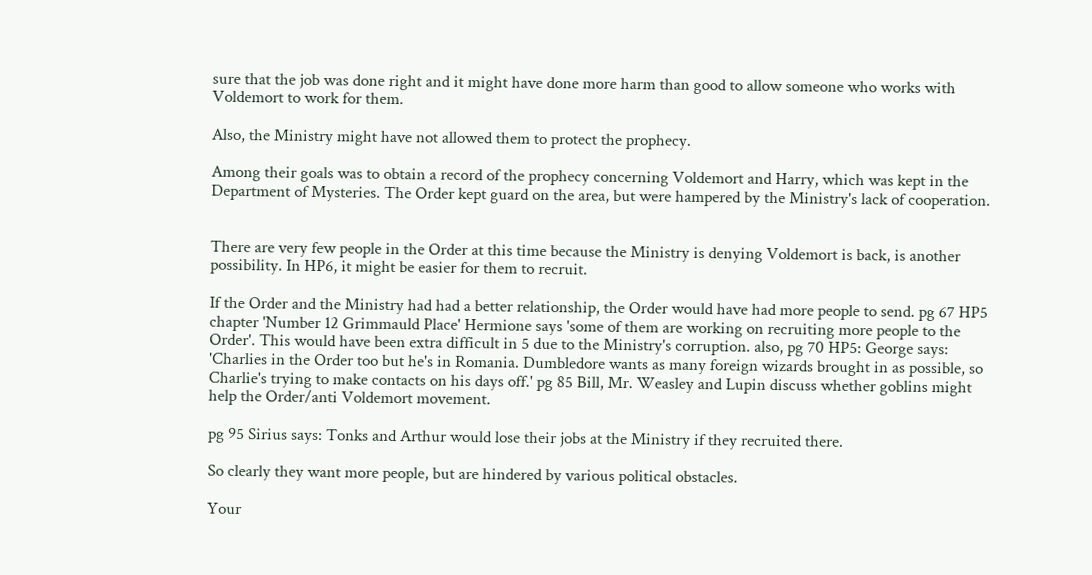sure that the job was done right and it might have done more harm than good to allow someone who works with Voldemort to work for them.

Also, the Ministry might have not allowed them to protect the prophecy.

Among their goals was to obtain a record of the prophecy concerning Voldemort and Harry, which was kept in the Department of Mysteries. The Order kept guard on the area, but were hampered by the Ministry's lack of cooperation.


There are very few people in the Order at this time because the Ministry is denying Voldemort is back, is another possibility. In HP6, it might be easier for them to recruit.

If the Order and the Ministry had had a better relationship, the Order would have had more people to send. pg 67 HP5 chapter 'Number 12 Grimmauld Place' Hermione says 'some of them are working on recruiting more people to the Order'. This would have been extra difficult in 5 due to the Ministry's corruption. also, pg 70 HP5: George says: 'Charlies in the Order too but he's in Romania. Dumbledore wants as many foreign wizards brought in as possible, so Charlie's trying to make contacts on his days off.' pg 85 Bill, Mr. Weasley and Lupin discuss whether goblins might help the Order/anti Voldemort movement.

pg 95 Sirius says: Tonks and Arthur would lose their jobs at the Ministry if they recruited there.

So clearly they want more people, but are hindered by various political obstacles.

Your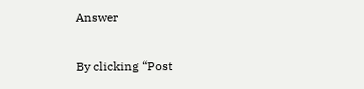Answer

By clicking “Post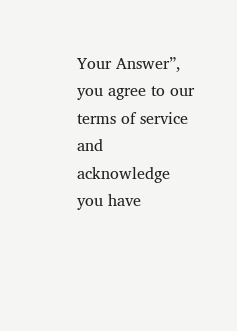Your Answer”, you agree to our terms of service and acknowledge you have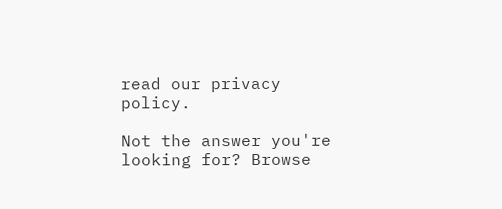read our privacy policy.

Not the answer you're looking for? Browse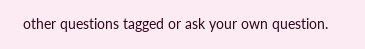other questions tagged or ask your own question.